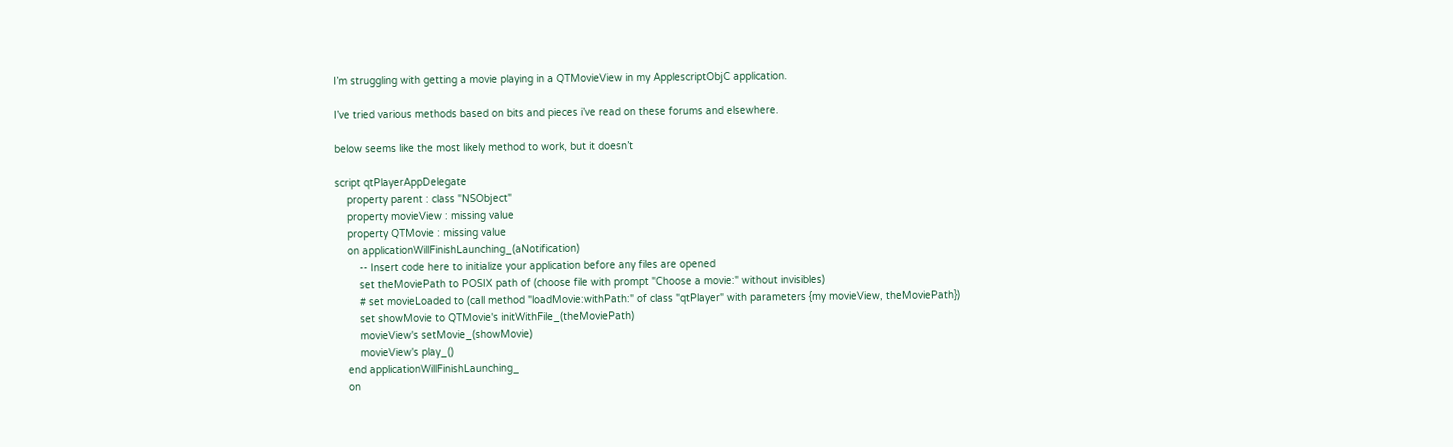I’m struggling with getting a movie playing in a QTMovieView in my ApplescriptObjC application.

I’ve tried various methods based on bits and pieces i’ve read on these forums and elsewhere.

below seems like the most likely method to work, but it doesn’t

script qtPlayerAppDelegate
    property parent : class "NSObject"
    property movieView : missing value
    property QTMovie : missing value
    on applicationWillFinishLaunching_(aNotification)
        -- Insert code here to initialize your application before any files are opened
        set theMoviePath to POSIX path of (choose file with prompt "Choose a movie:" without invisibles)
        # set movieLoaded to (call method "loadMovie:withPath:" of class "qtPlayer" with parameters {my movieView, theMoviePath})
        set showMovie to QTMovie's initWithFile_(theMoviePath)
        movieView's setMovie_(showMovie)
        movieView's play_()
    end applicationWillFinishLaunching_
    on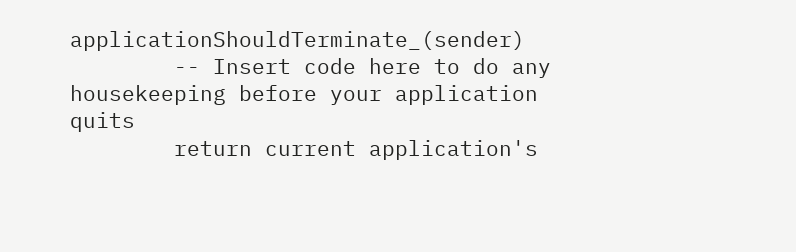applicationShouldTerminate_(sender)
        -- Insert code here to do any housekeeping before your application quits
        return current application's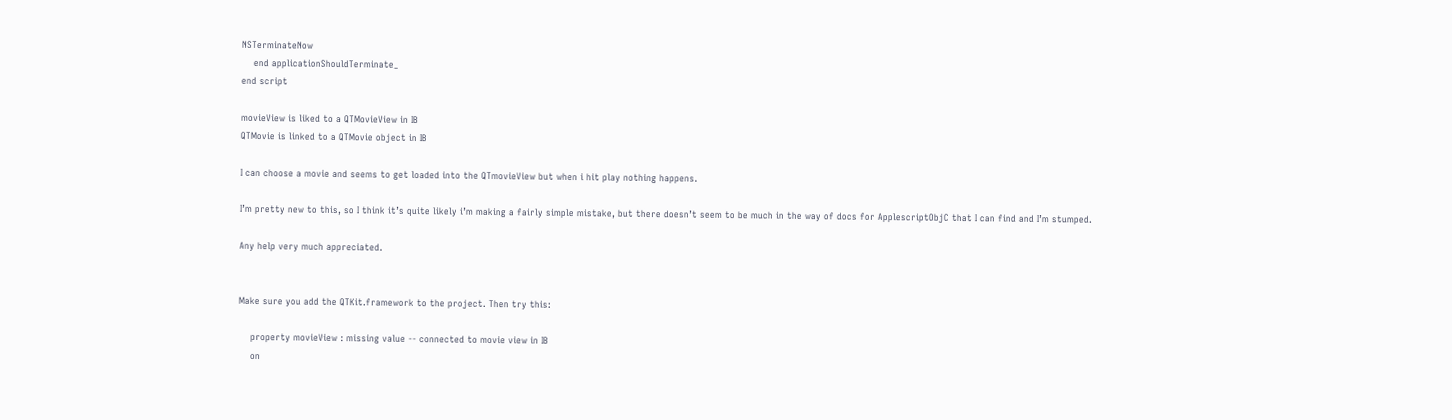NSTerminateNow
    end applicationShouldTerminate_
end script

movieView is liked to a QTMovieView in IB
QTMovie is linked to a QTMovie object in IB

I can choose a movie and seems to get loaded into the QTmovieView but when i hit play nothing happens.

I’m pretty new to this, so I think it’s quite likely i’m making a fairly simple mistake, but there doesn’t seem to be much in the way of docs for ApplescriptObjC that I can find and I’m stumped.

Any help very much appreciated.


Make sure you add the QTKit.framework to the project. Then try this:

    property movieView : missing value -- connected to movie view in IB
    on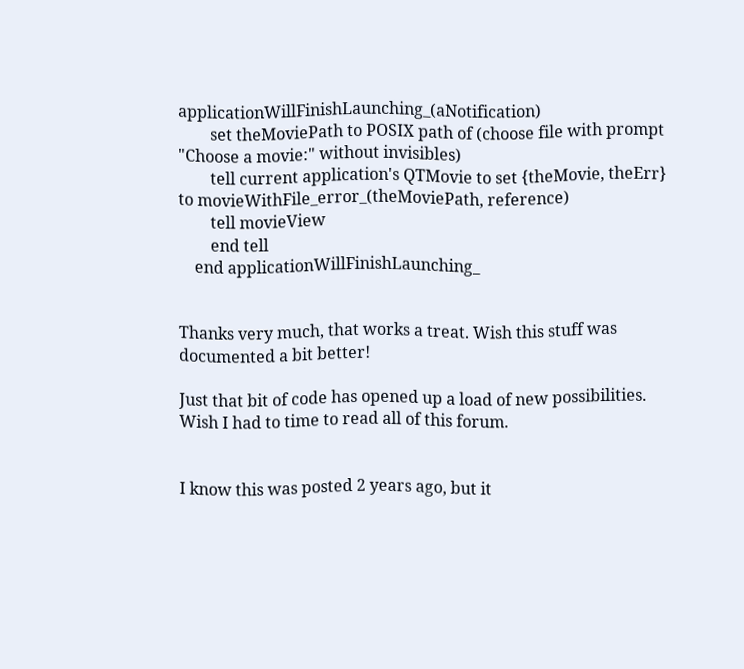applicationWillFinishLaunching_(aNotification)
        set theMoviePath to POSIX path of (choose file with prompt "Choose a movie:" without invisibles)
        tell current application's QTMovie to set {theMovie, theErr} to movieWithFile_error_(theMoviePath, reference)
        tell movieView
        end tell
    end applicationWillFinishLaunching_


Thanks very much, that works a treat. Wish this stuff was documented a bit better!

Just that bit of code has opened up a load of new possibilities.
Wish I had to time to read all of this forum.


I know this was posted 2 years ago, but it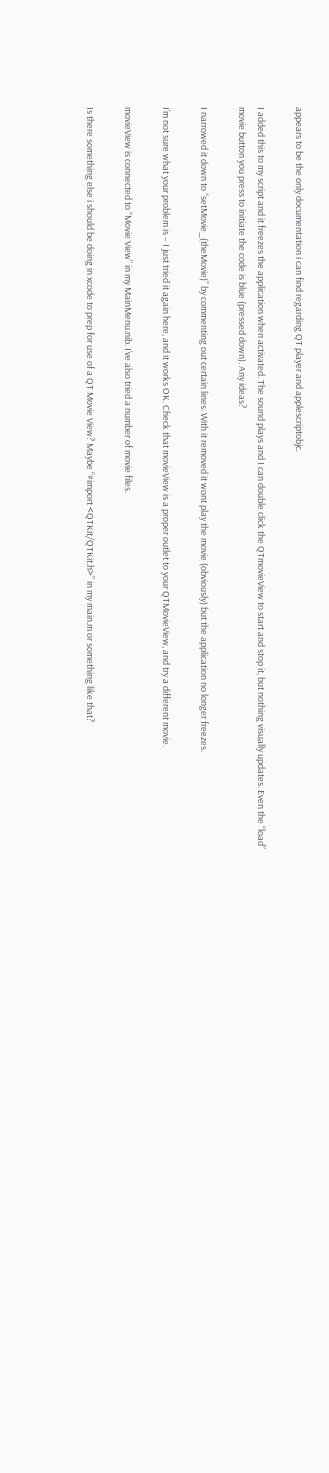appears to be the only documentation i can find regarding QT player and applescriptobjc.

I added this to my script and it freezes the application when activated. The sound plays and I can double click the QTmovieView to start and stop it, but nothing visually updates. Even the “load” movie button you press to initiate the code is blue (pressed down). Any ideas?

I narrowed it down to “setMovie_(theMovie)” by commenting out certain lines. With it removed it wont play the movie (obviously) but the application no longer freezes.

I’m not sure what your problem is – I just tried it again here, and it works OK. Check that movieView is a proper outlet to your QTMovieView, and try a different movie.

movieView is connected to “Movie View” in my MainMenu.nib. I’ve also tried a number of movie files.

Is there something else i should be doing in xcode to prep for use of a QT Movie View? Maybe “#import <QTKit/QTKit.h>” in my main.m or something like that?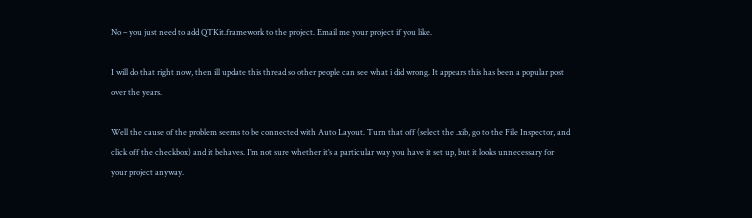No – you just need to add QTKit.framework to the project. Email me your project if you like.

I will do that right now, then ill update this thread so other people can see what i did wrong. It appears this has been a popular post over the years.

Well the cause of the problem seems to be connected with Auto Layout. Turn that off (select the .xib, go to the File Inspector, and click off the checkbox) and it behaves. I’m not sure whether it’s a particular way you have it set up, but it looks unnecessary for your project anyway.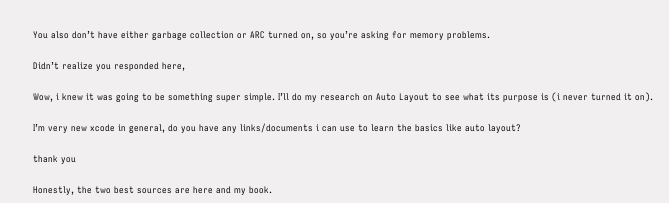You also don’t have either garbage collection or ARC turned on, so you’re asking for memory problems.

Didn’t realize you responded here,

Wow, i knew it was going to be something super simple. I’ll do my research on Auto Layout to see what its purpose is (i never turned it on).

I’m very new xcode in general, do you have any links/documents i can use to learn the basics like auto layout?

thank you

Honestly, the two best sources are here and my book.